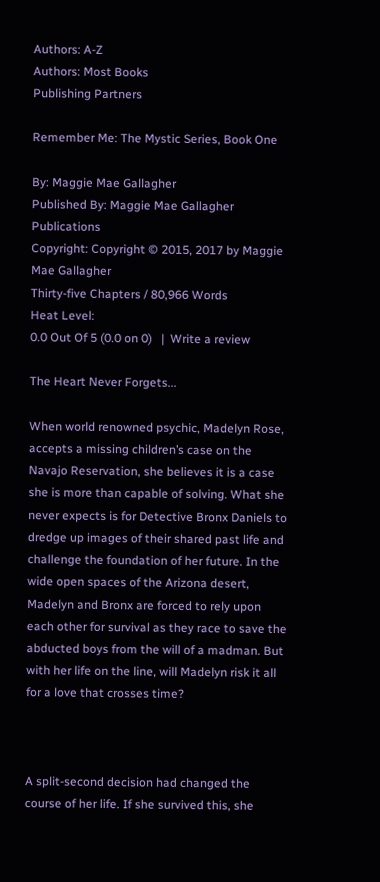Authors: A-Z
Authors: Most Books
Publishing Partners

Remember Me: The Mystic Series, Book One

By: Maggie Mae Gallagher
Published By: Maggie Mae Gallagher Publications
Copyright: Copyright © 2015, 2017 by Maggie Mae Gallagher
Thirty-five Chapters / 80,966 Words
Heat Level:
0.0 Out Of 5 (0.0 on 0)   |  Write a review

The Heart Never Forgets...

When world renowned psychic, Madelyn Rose, accepts a missing children’s case on the Navajo Reservation, she believes it is a case she is more than capable of solving. What she never expects is for Detective Bronx Daniels to dredge up images of their shared past life and challenge the foundation of her future. In the wide open spaces of the Arizona desert, Madelyn and Bronx are forced to rely upon each other for survival as they race to save the abducted boys from the will of a madman. But with her life on the line, will Madelyn risk it all for a love that crosses time?



A split-second decision had changed the course of her life. If she survived this, she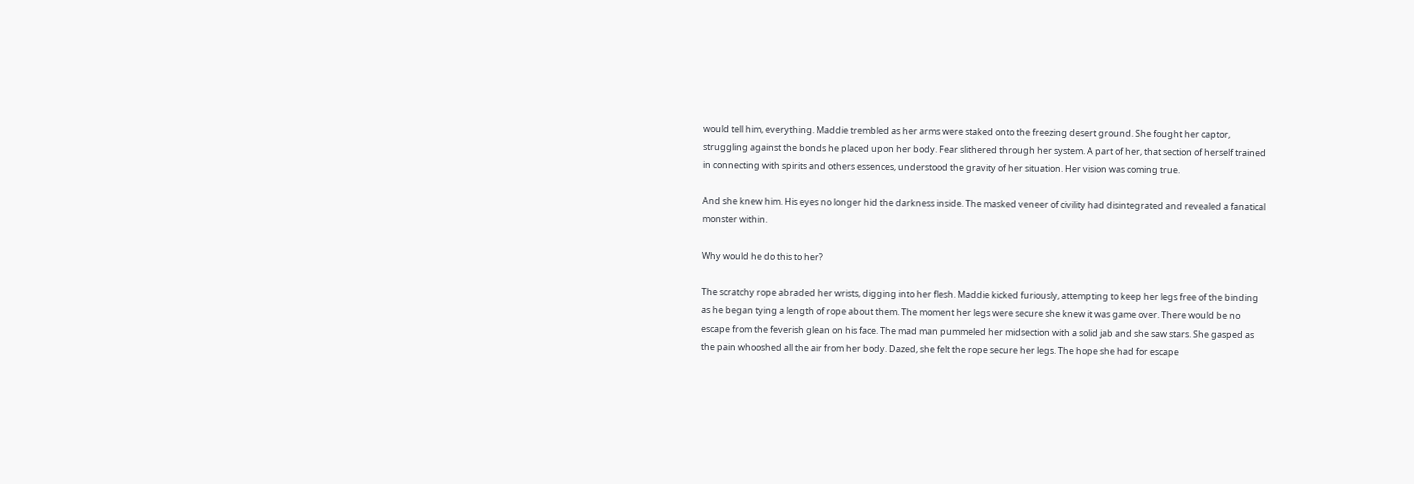would tell him, everything. Maddie trembled as her arms were staked onto the freezing desert ground. She fought her captor, struggling against the bonds he placed upon her body. Fear slithered through her system. A part of her, that section of herself trained in connecting with spirits and others essences, understood the gravity of her situation. Her vision was coming true.

And she knew him. His eyes no longer hid the darkness inside. The masked veneer of civility had disintegrated and revealed a fanatical monster within.

Why would he do this to her?

The scratchy rope abraded her wrists, digging into her flesh. Maddie kicked furiously, attempting to keep her legs free of the binding as he began tying a length of rope about them. The moment her legs were secure she knew it was game over. There would be no escape from the feverish glean on his face. The mad man pummeled her midsection with a solid jab and she saw stars. She gasped as the pain whooshed all the air from her body. Dazed, she felt the rope secure her legs. The hope she had for escape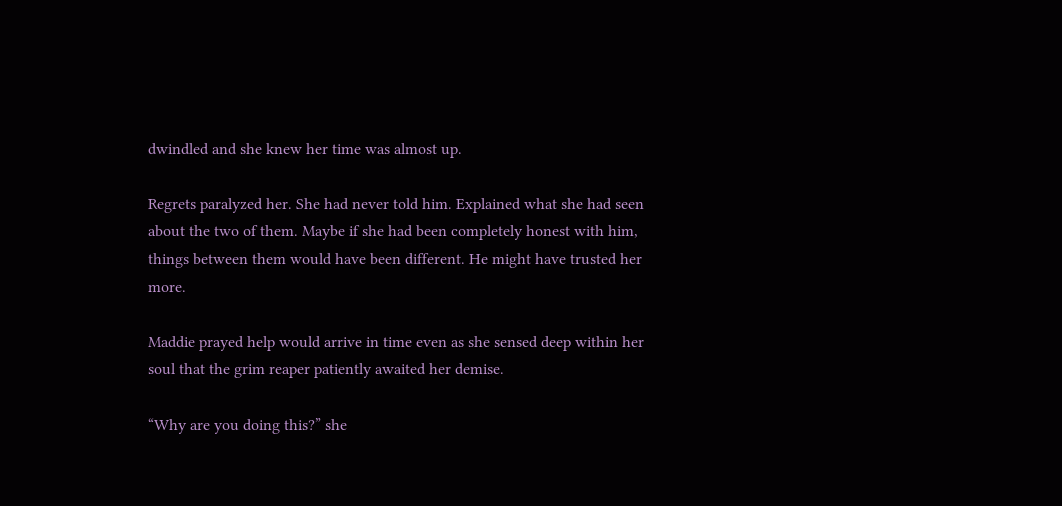dwindled and she knew her time was almost up.

Regrets paralyzed her. She had never told him. Explained what she had seen about the two of them. Maybe if she had been completely honest with him, things between them would have been different. He might have trusted her more.

Maddie prayed help would arrive in time even as she sensed deep within her soul that the grim reaper patiently awaited her demise.

“Why are you doing this?” she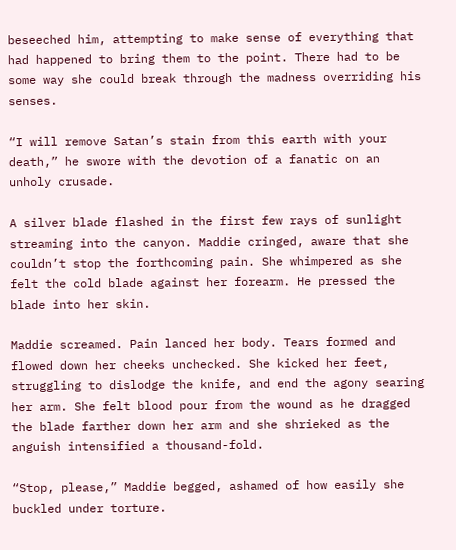beseeched him, attempting to make sense of everything that had happened to bring them to the point. There had to be some way she could break through the madness overriding his senses.

“I will remove Satan’s stain from this earth with your death,” he swore with the devotion of a fanatic on an unholy crusade.

A silver blade flashed in the first few rays of sunlight streaming into the canyon. Maddie cringed, aware that she couldn’t stop the forthcoming pain. She whimpered as she felt the cold blade against her forearm. He pressed the blade into her skin.

Maddie screamed. Pain lanced her body. Tears formed and flowed down her cheeks unchecked. She kicked her feet, struggling to dislodge the knife, and end the agony searing her arm. She felt blood pour from the wound as he dragged the blade farther down her arm and she shrieked as the anguish intensified a thousand-fold.

“Stop, please,” Maddie begged, ashamed of how easily she buckled under torture.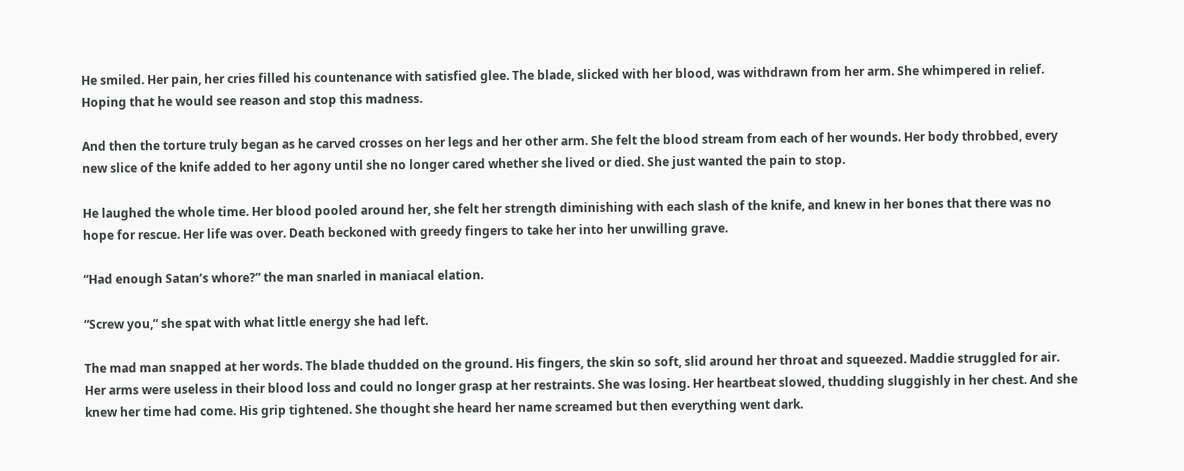He smiled. Her pain, her cries filled his countenance with satisfied glee. The blade, slicked with her blood, was withdrawn from her arm. She whimpered in relief. Hoping that he would see reason and stop this madness.

And then the torture truly began as he carved crosses on her legs and her other arm. She felt the blood stream from each of her wounds. Her body throbbed, every new slice of the knife added to her agony until she no longer cared whether she lived or died. She just wanted the pain to stop.

He laughed the whole time. Her blood pooled around her, she felt her strength diminishing with each slash of the knife, and knew in her bones that there was no hope for rescue. Her life was over. Death beckoned with greedy fingers to take her into her unwilling grave.

“Had enough Satan’s whore?” the man snarled in maniacal elation.

“Screw you,” she spat with what little energy she had left.

The mad man snapped at her words. The blade thudded on the ground. His fingers, the skin so soft, slid around her throat and squeezed. Maddie struggled for air. Her arms were useless in their blood loss and could no longer grasp at her restraints. She was losing. Her heartbeat slowed, thudding sluggishly in her chest. And she knew her time had come. His grip tightened. She thought she heard her name screamed but then everything went dark.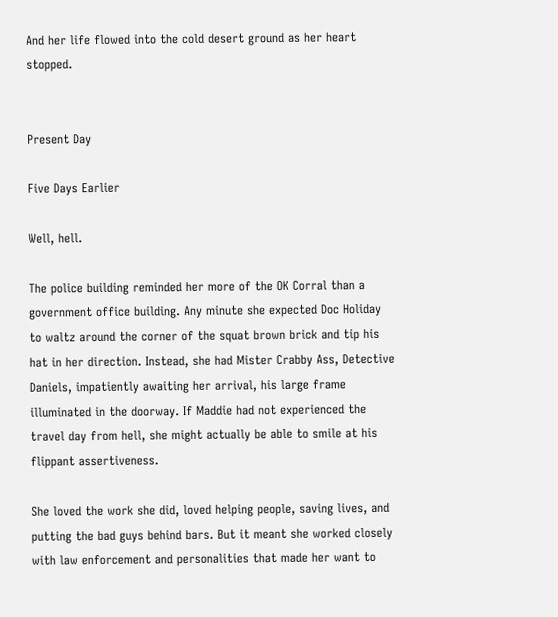And her life flowed into the cold desert ground as her heart stopped.


Present Day

Five Days Earlier

Well, hell.

The police building reminded her more of the OK Corral than a government office building. Any minute she expected Doc Holiday to waltz around the corner of the squat brown brick and tip his hat in her direction. Instead, she had Mister Crabby Ass, Detective Daniels, impatiently awaiting her arrival, his large frame illuminated in the doorway. If Maddie had not experienced the travel day from hell, she might actually be able to smile at his flippant assertiveness.

She loved the work she did, loved helping people, saving lives, and putting the bad guys behind bars. But it meant she worked closely with law enforcement and personalities that made her want to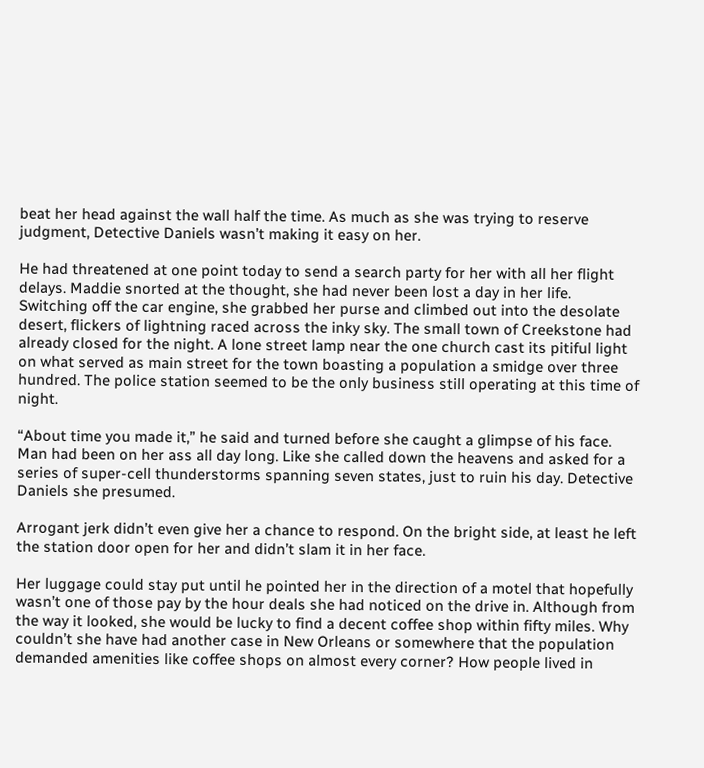beat her head against the wall half the time. As much as she was trying to reserve judgment, Detective Daniels wasn’t making it easy on her.

He had threatened at one point today to send a search party for her with all her flight delays. Maddie snorted at the thought, she had never been lost a day in her life. Switching off the car engine, she grabbed her purse and climbed out into the desolate desert, flickers of lightning raced across the inky sky. The small town of Creekstone had already closed for the night. A lone street lamp near the one church cast its pitiful light on what served as main street for the town boasting a population a smidge over three hundred. The police station seemed to be the only business still operating at this time of night.

“About time you made it,” he said and turned before she caught a glimpse of his face. Man had been on her ass all day long. Like she called down the heavens and asked for a series of super-cell thunderstorms spanning seven states, just to ruin his day. Detective Daniels she presumed.

Arrogant jerk didn’t even give her a chance to respond. On the bright side, at least he left the station door open for her and didn’t slam it in her face.

Her luggage could stay put until he pointed her in the direction of a motel that hopefully wasn’t one of those pay by the hour deals she had noticed on the drive in. Although from the way it looked, she would be lucky to find a decent coffee shop within fifty miles. Why couldn’t she have had another case in New Orleans or somewhere that the population demanded amenities like coffee shops on almost every corner? How people lived in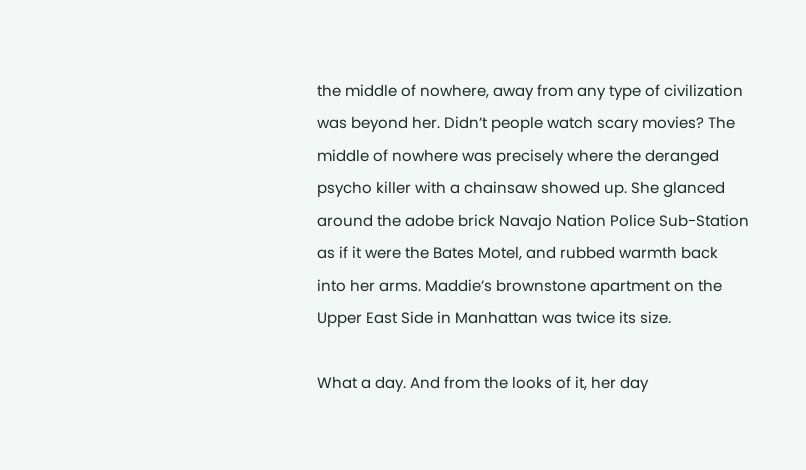the middle of nowhere, away from any type of civilization was beyond her. Didn’t people watch scary movies? The middle of nowhere was precisely where the deranged psycho killer with a chainsaw showed up. She glanced around the adobe brick Navajo Nation Police Sub-Station as if it were the Bates Motel, and rubbed warmth back into her arms. Maddie’s brownstone apartment on the Upper East Side in Manhattan was twice its size.

What a day. And from the looks of it, her day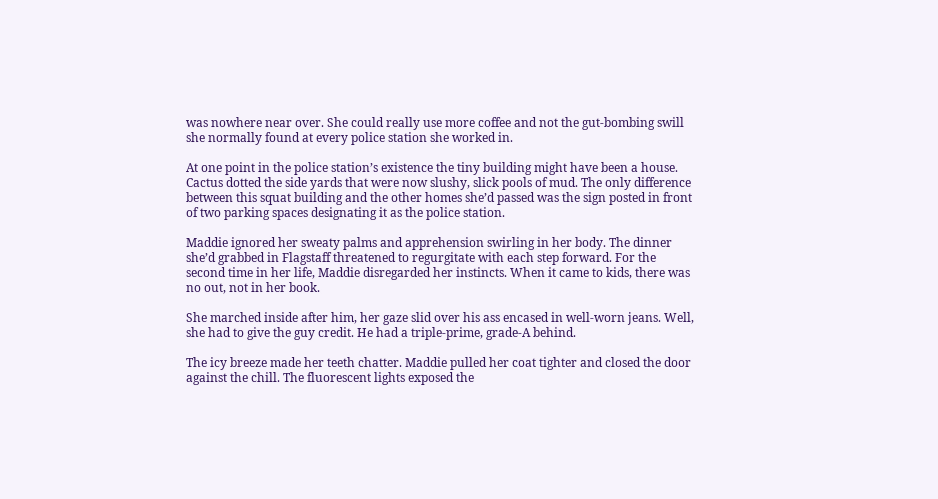was nowhere near over. She could really use more coffee and not the gut-bombing swill she normally found at every police station she worked in.

At one point in the police station’s existence the tiny building might have been a house. Cactus dotted the side yards that were now slushy, slick pools of mud. The only difference between this squat building and the other homes she’d passed was the sign posted in front of two parking spaces designating it as the police station.

Maddie ignored her sweaty palms and apprehension swirling in her body. The dinner she’d grabbed in Flagstaff threatened to regurgitate with each step forward. For the second time in her life, Maddie disregarded her instincts. When it came to kids, there was no out, not in her book.

She marched inside after him, her gaze slid over his ass encased in well-worn jeans. Well, she had to give the guy credit. He had a triple-prime, grade-A behind.

The icy breeze made her teeth chatter. Maddie pulled her coat tighter and closed the door against the chill. The fluorescent lights exposed the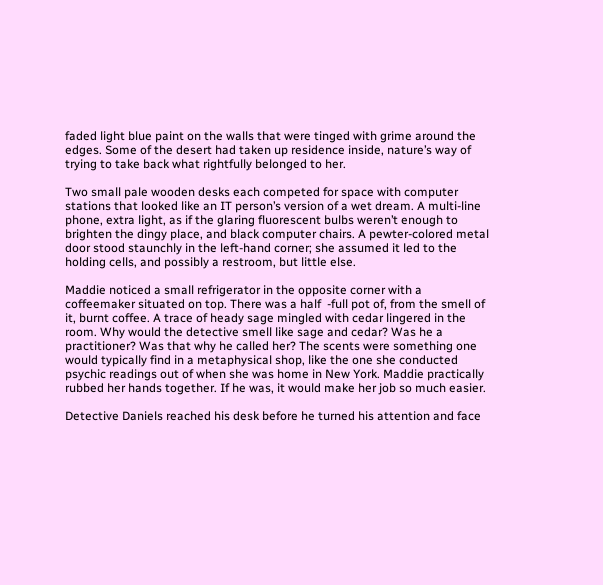faded light blue paint on the walls that were tinged with grime around the edges. Some of the desert had taken up residence inside, nature’s way of trying to take back what rightfully belonged to her.

Two small pale wooden desks each competed for space with computer stations that looked like an IT person’s version of a wet dream. A multi-line phone, extra light, as if the glaring fluorescent bulbs weren’t enough to brighten the dingy place, and black computer chairs. A pewter-colored metal door stood staunchly in the left-hand corner; she assumed it led to the holding cells, and possibly a restroom, but little else.

Maddie noticed a small refrigerator in the opposite corner with a coffeemaker situated on top. There was a half  -full pot of, from the smell of it, burnt coffee. A trace of heady sage mingled with cedar lingered in the room. Why would the detective smell like sage and cedar? Was he a practitioner? Was that why he called her? The scents were something one would typically find in a metaphysical shop, like the one she conducted psychic readings out of when she was home in New York. Maddie practically rubbed her hands together. If he was, it would make her job so much easier.

Detective Daniels reached his desk before he turned his attention and face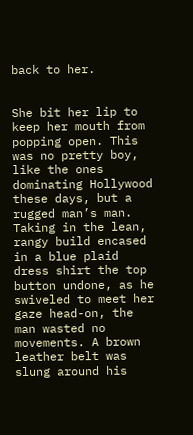back to her.


She bit her lip to keep her mouth from popping open. This was no pretty boy, like the ones dominating Hollywood these days, but a rugged man’s man. Taking in the lean, rangy build encased in a blue plaid dress shirt the top button undone, as he swiveled to meet her gaze head-on, the man wasted no movements. A brown leather belt was slung around his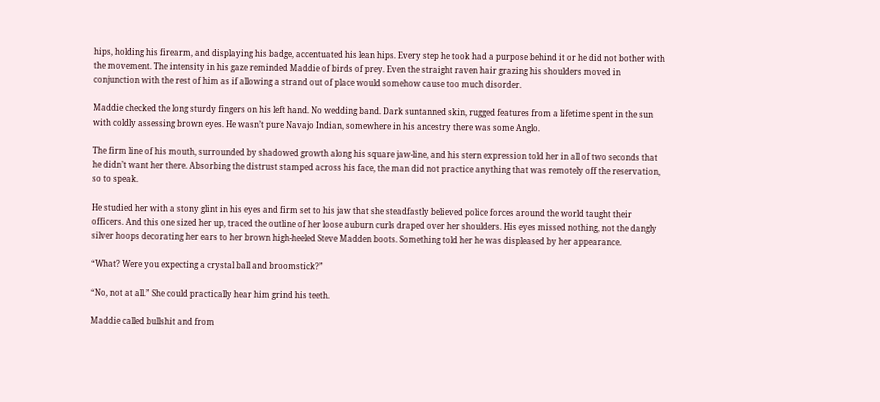hips, holding his firearm, and displaying his badge, accentuated his lean hips. Every step he took had a purpose behind it or he did not bother with the movement. The intensity in his gaze reminded Maddie of birds of prey. Even the straight raven hair grazing his shoulders moved in conjunction with the rest of him as if allowing a strand out of place would somehow cause too much disorder.

Maddie checked the long sturdy fingers on his left hand. No wedding band. Dark suntanned skin, rugged features from a lifetime spent in the sun with coldly assessing brown eyes. He wasn’t pure Navajo Indian, somewhere in his ancestry there was some Anglo.

The firm line of his mouth, surrounded by shadowed growth along his square jaw-line, and his stern expression told her in all of two seconds that he didn’t want her there. Absorbing the distrust stamped across his face, the man did not practice anything that was remotely off the reservation, so to speak.

He studied her with a stony glint in his eyes and firm set to his jaw that she steadfastly believed police forces around the world taught their officers. And this one sized her up, traced the outline of her loose auburn curls draped over her shoulders. His eyes missed nothing, not the dangly silver hoops decorating her ears to her brown high-heeled Steve Madden boots. Something told her he was displeased by her appearance.

“What? Were you expecting a crystal ball and broomstick?”

“No, not at all.” She could practically hear him grind his teeth.

Maddie called bullshit and from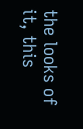the looks of it, this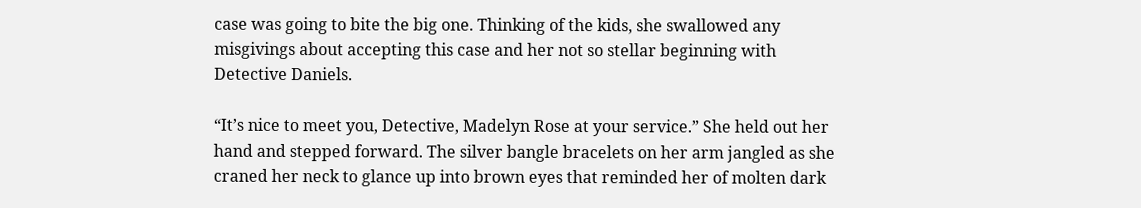case was going to bite the big one. Thinking of the kids, she swallowed any misgivings about accepting this case and her not so stellar beginning with Detective Daniels.

“It’s nice to meet you, Detective, Madelyn Rose at your service.” She held out her hand and stepped forward. The silver bangle bracelets on her arm jangled as she craned her neck to glance up into brown eyes that reminded her of molten dark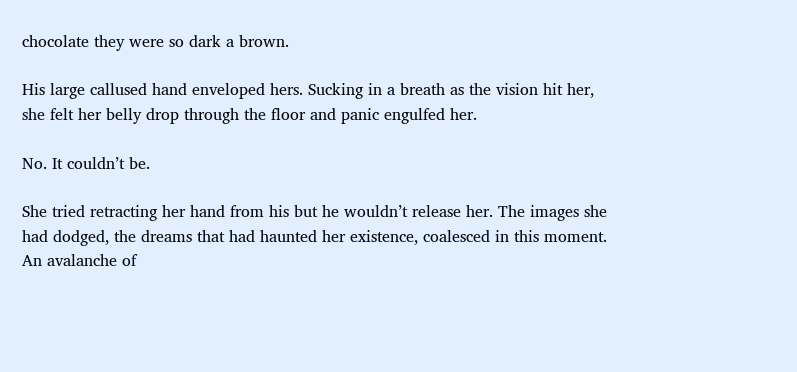chocolate they were so dark a brown.

His large callused hand enveloped hers. Sucking in a breath as the vision hit her, she felt her belly drop through the floor and panic engulfed her.

No. It couldn’t be.

She tried retracting her hand from his but he wouldn’t release her. The images she had dodged, the dreams that had haunted her existence, coalesced in this moment. An avalanche of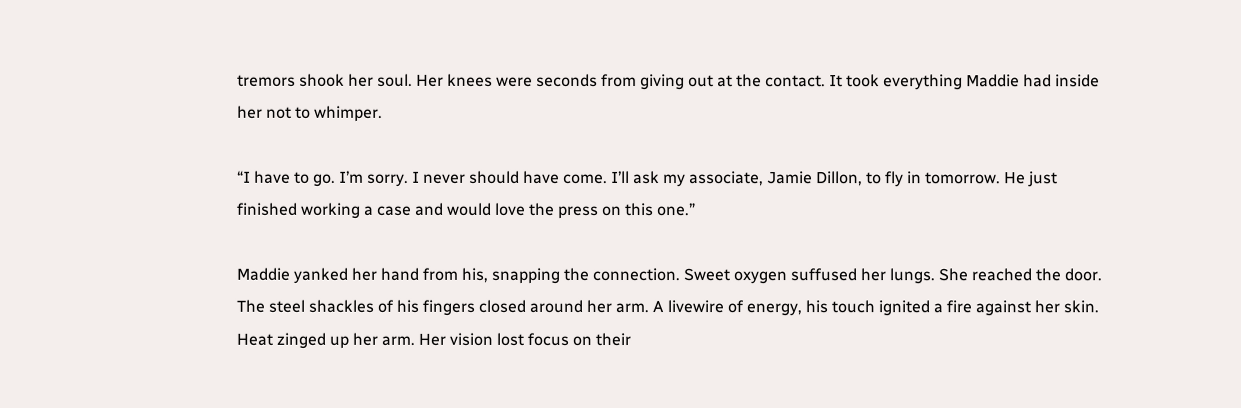tremors shook her soul. Her knees were seconds from giving out at the contact. It took everything Maddie had inside her not to whimper.

“I have to go. I’m sorry. I never should have come. I’ll ask my associate, Jamie Dillon, to fly in tomorrow. He just finished working a case and would love the press on this one.”

Maddie yanked her hand from his, snapping the connection. Sweet oxygen suffused her lungs. She reached the door. The steel shackles of his fingers closed around her arm. A livewire of energy, his touch ignited a fire against her skin. Heat zinged up her arm. Her vision lost focus on their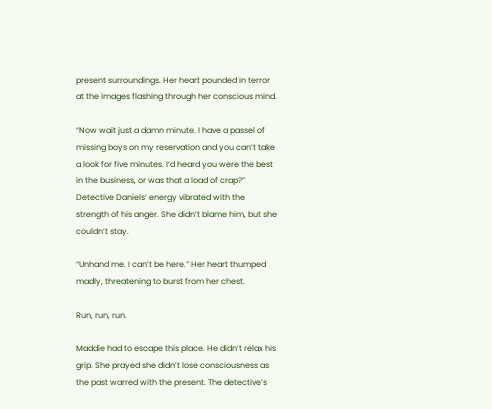present surroundings. Her heart pounded in terror at the images flashing through her conscious mind.

“Now wait just a damn minute. I have a passel of missing boys on my reservation and you can’t take a look for five minutes. I’d heard you were the best in the business, or was that a load of crap?” Detective Daniels’ energy vibrated with the strength of his anger. She didn’t blame him, but she couldn’t stay.

“Unhand me. I can’t be here.” Her heart thumped madly, threatening to burst from her chest.

Run, run, run.

Maddie had to escape this place. He didn’t relax his grip. She prayed she didn’t lose consciousness as the past warred with the present. The detective’s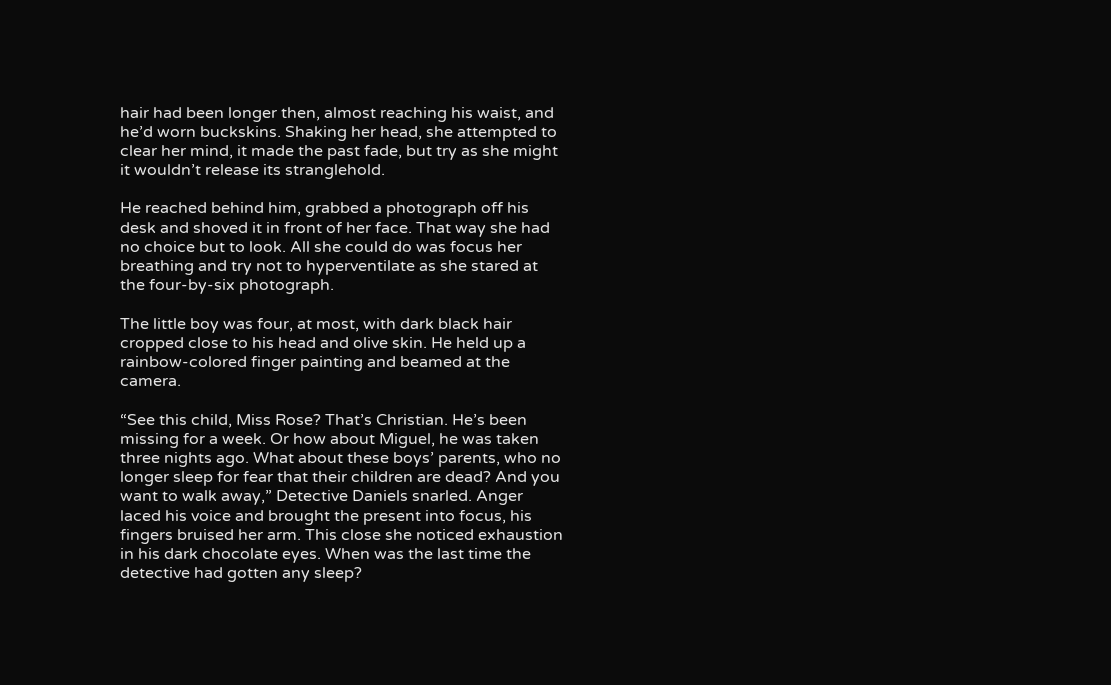hair had been longer then, almost reaching his waist, and he’d worn buckskins. Shaking her head, she attempted to clear her mind, it made the past fade, but try as she might it wouldn’t release its stranglehold.

He reached behind him, grabbed a photograph off his desk and shoved it in front of her face. That way she had no choice but to look. All she could do was focus her breathing and try not to hyperventilate as she stared at the four-by-six photograph.

The little boy was four, at most, with dark black hair cropped close to his head and olive skin. He held up a rainbow-colored finger painting and beamed at the camera.

“See this child, Miss Rose? That’s Christian. He’s been missing for a week. Or how about Miguel, he was taken three nights ago. What about these boys’ parents, who no longer sleep for fear that their children are dead? And you want to walk away,” Detective Daniels snarled. Anger laced his voice and brought the present into focus, his fingers bruised her arm. This close she noticed exhaustion in his dark chocolate eyes. When was the last time the detective had gotten any sleep?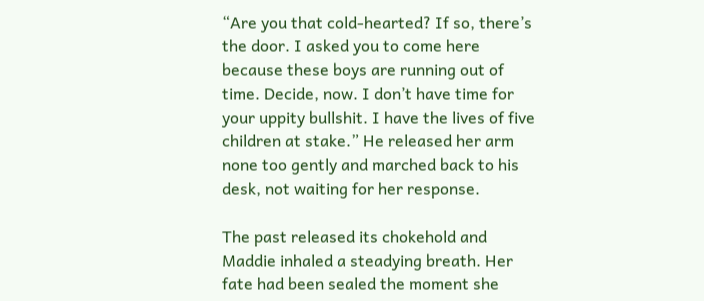“Are you that cold-hearted? If so, there’s the door. I asked you to come here because these boys are running out of time. Decide, now. I don’t have time for your uppity bullshit. I have the lives of five children at stake.” He released her arm none too gently and marched back to his desk, not waiting for her response.

The past released its chokehold and Maddie inhaled a steadying breath. Her fate had been sealed the moment she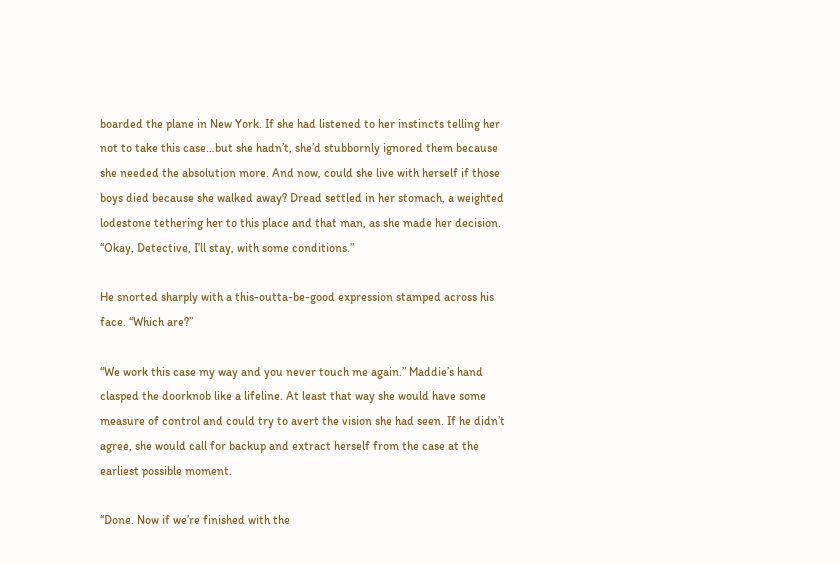boarded the plane in New York. If she had listened to her instincts telling her not to take this case…but she hadn’t, she’d stubbornly ignored them because she needed the absolution more. And now, could she live with herself if those boys died because she walked away? Dread settled in her stomach, a weighted lodestone tethering her to this place and that man, as she made her decision. “Okay, Detective, I’ll stay, with some conditions.”

He snorted sharply with a this-outta-be-good expression stamped across his face. “Which are?”

“We work this case my way and you never touch me again.” Maddie’s hand clasped the doorknob like a lifeline. At least that way she would have some measure of control and could try to avert the vision she had seen. If he didn’t agree, she would call for backup and extract herself from the case at the earliest possible moment.

“Done. Now if we’re finished with the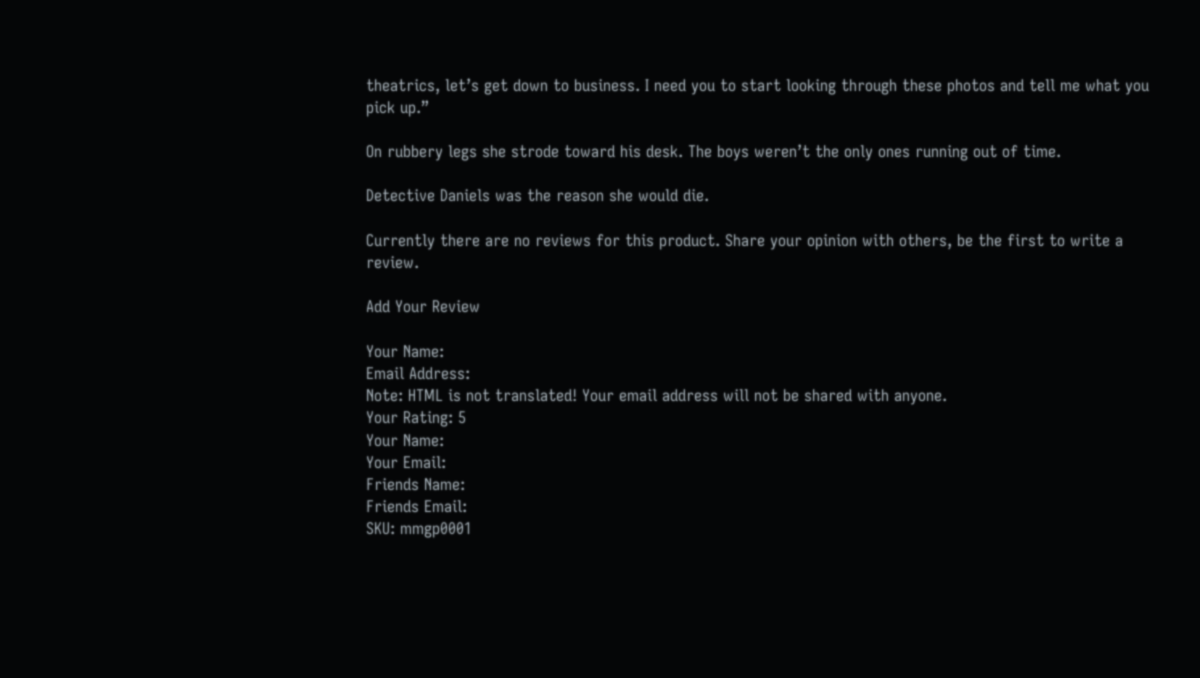theatrics, let’s get down to business. I need you to start looking through these photos and tell me what you pick up.”

On rubbery legs she strode toward his desk. The boys weren’t the only ones running out of time.

Detective Daniels was the reason she would die.

Currently there are no reviews for this product. Share your opinion with others, be the first to write a review.

Add Your Review

Your Name:
Email Address:
Note: HTML is not translated! Your email address will not be shared with anyone.
Your Rating: 5
Your Name:
Your Email:
Friends Name:
Friends Email:
SKU: mmgp0001